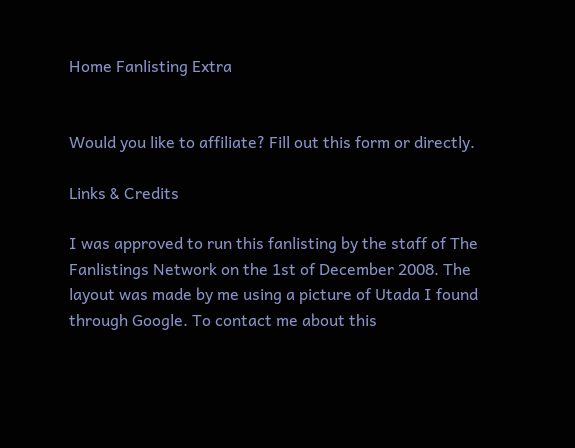Home Fanlisting Extra


Would you like to affiliate? Fill out this form or directly.

Links & Credits

I was approved to run this fanlisting by the staff of The Fanlistings Network on the 1st of December 2008. The layout was made by me using a picture of Utada I found through Google. To contact me about this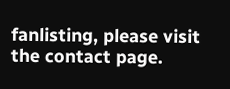fanlisting, please visit the contact page.